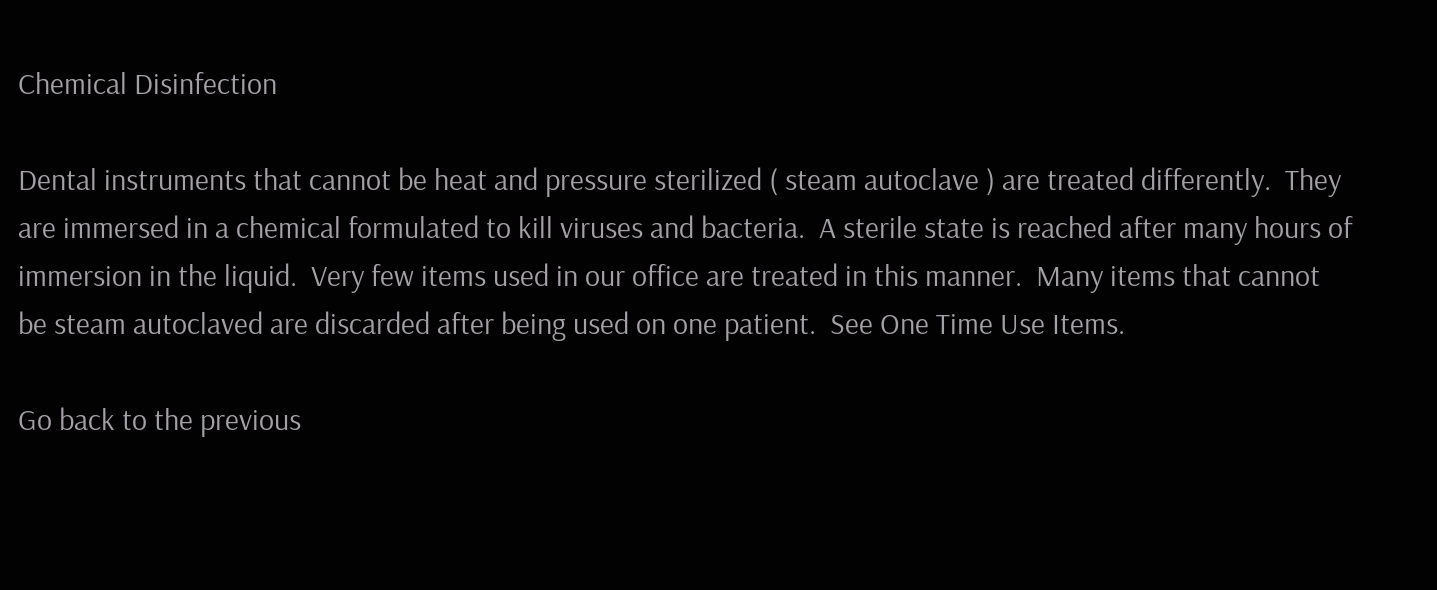Chemical Disinfection

Dental instruments that cannot be heat and pressure sterilized ( steam autoclave ) are treated differently.  They are immersed in a chemical formulated to kill viruses and bacteria.  A sterile state is reached after many hours of immersion in the liquid.  Very few items used in our office are treated in this manner.  Many items that cannot be steam autoclaved are discarded after being used on one patient.  See One Time Use Items.

Go back to the previous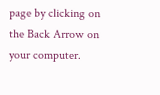page by clicking on the Back Arrow on your computer.